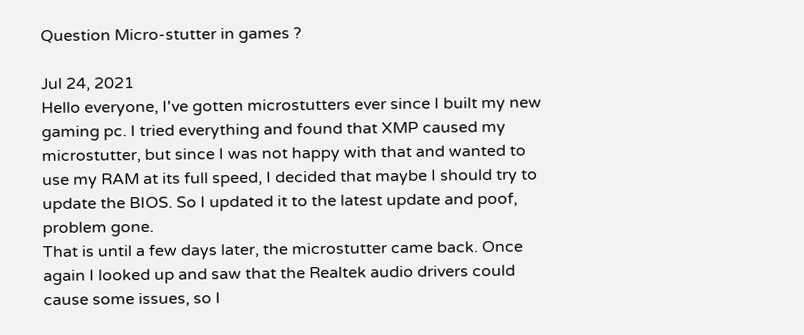Question Micro-stutter in games ?

Jul 24, 2021
Hello everyone, I've gotten microstutters ever since I built my new gaming pc. I tried everything and found that XMP caused my microstutter, but since I was not happy with that and wanted to use my RAM at its full speed, I decided that maybe I should try to update the BIOS. So I updated it to the latest update and poof, problem gone.
That is until a few days later, the microstutter came back. Once again I looked up and saw that the Realtek audio drivers could cause some issues, so I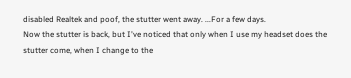disabled Realtek and poof, the stutter went away. ...For a few days.
Now the stutter is back, but I've noticed that only when I use my headset does the stutter come, when I change to the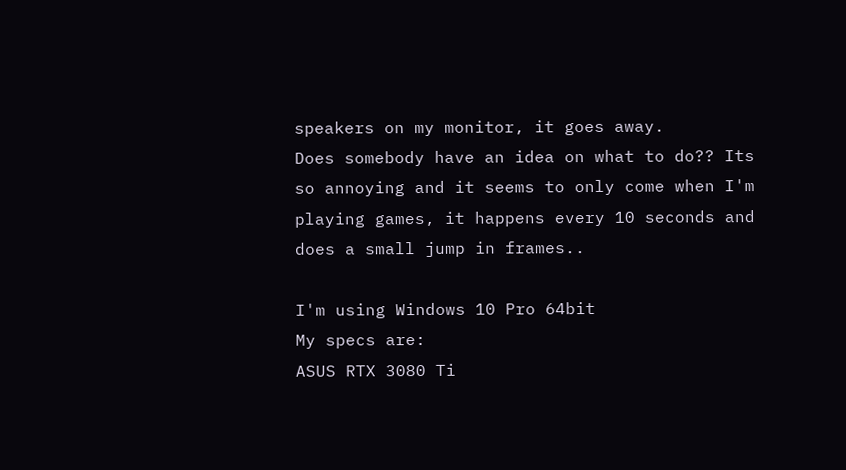speakers on my monitor, it goes away.
Does somebody have an idea on what to do?? Its so annoying and it seems to only come when I'm playing games, it happens every 10 seconds and does a small jump in frames..

I'm using Windows 10 Pro 64bit
My specs are:
ASUS RTX 3080 Ti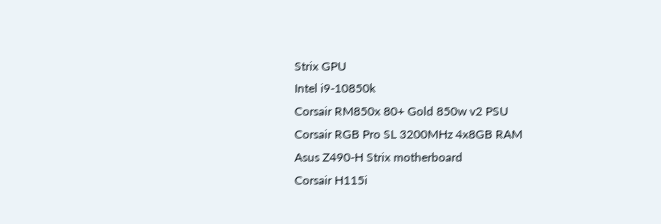Strix GPU
Intel i9-10850k
Corsair RM850x 80+ Gold 850w v2 PSU
Corsair RGB Pro SL 3200MHz 4x8GB RAM
Asus Z490-H Strix motherboard
Corsair H115i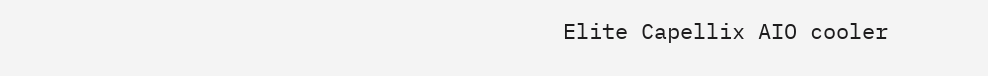Elite Capellix AIO cooler